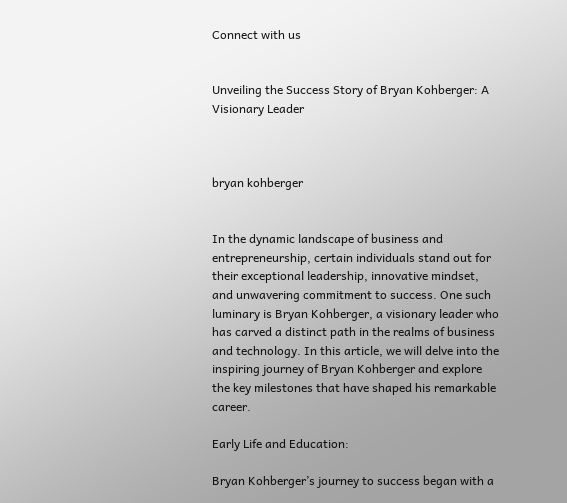Connect with us


Unveiling the Success Story of Bryan Kohberger: A Visionary Leader



bryan kohberger


In the dynamic landscape of business and entrepreneurship, certain individuals stand out for their exceptional leadership, innovative mindset, and unwavering commitment to success. One such luminary is Bryan Kohberger, a visionary leader who has carved a distinct path in the realms of business and technology. In this article, we will delve into the inspiring journey of Bryan Kohberger and explore the key milestones that have shaped his remarkable career.

Early Life and Education:

Bryan Kohberger’s journey to success began with a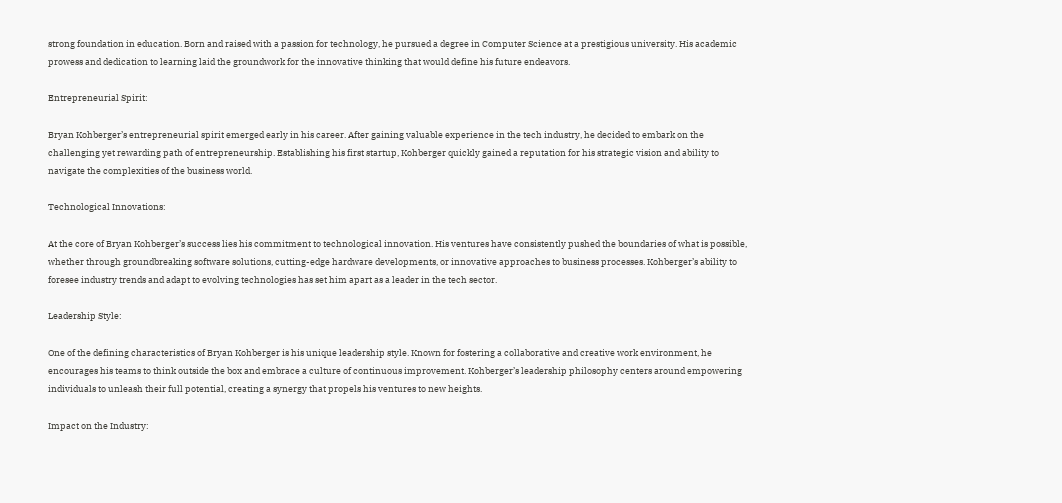strong foundation in education. Born and raised with a passion for technology, he pursued a degree in Computer Science at a prestigious university. His academic prowess and dedication to learning laid the groundwork for the innovative thinking that would define his future endeavors.

Entrepreneurial Spirit:

Bryan Kohberger’s entrepreneurial spirit emerged early in his career. After gaining valuable experience in the tech industry, he decided to embark on the challenging yet rewarding path of entrepreneurship. Establishing his first startup, Kohberger quickly gained a reputation for his strategic vision and ability to navigate the complexities of the business world.

Technological Innovations:

At the core of Bryan Kohberger’s success lies his commitment to technological innovation. His ventures have consistently pushed the boundaries of what is possible, whether through groundbreaking software solutions, cutting-edge hardware developments, or innovative approaches to business processes. Kohberger’s ability to foresee industry trends and adapt to evolving technologies has set him apart as a leader in the tech sector.

Leadership Style:

One of the defining characteristics of Bryan Kohberger is his unique leadership style. Known for fostering a collaborative and creative work environment, he encourages his teams to think outside the box and embrace a culture of continuous improvement. Kohberger’s leadership philosophy centers around empowering individuals to unleash their full potential, creating a synergy that propels his ventures to new heights.

Impact on the Industry: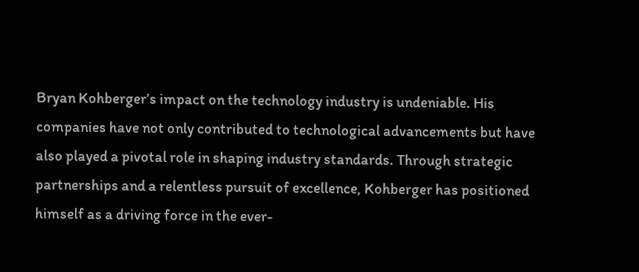Bryan Kohberger’s impact on the technology industry is undeniable. His companies have not only contributed to technological advancements but have also played a pivotal role in shaping industry standards. Through strategic partnerships and a relentless pursuit of excellence, Kohberger has positioned himself as a driving force in the ever-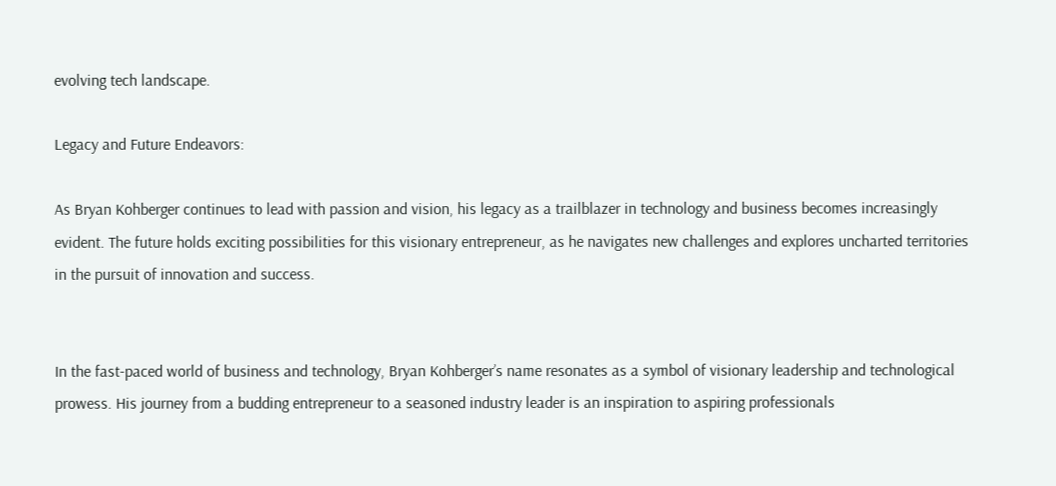evolving tech landscape.

Legacy and Future Endeavors:

As Bryan Kohberger continues to lead with passion and vision, his legacy as a trailblazer in technology and business becomes increasingly evident. The future holds exciting possibilities for this visionary entrepreneur, as he navigates new challenges and explores uncharted territories in the pursuit of innovation and success.


In the fast-paced world of business and technology, Bryan Kohberger’s name resonates as a symbol of visionary leadership and technological prowess. His journey from a budding entrepreneur to a seasoned industry leader is an inspiration to aspiring professionals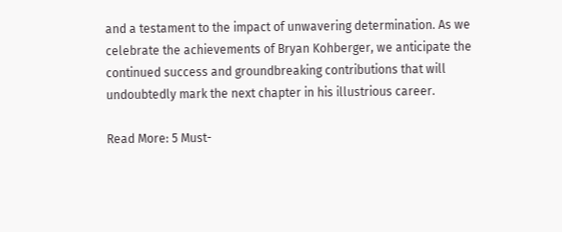and a testament to the impact of unwavering determination. As we celebrate the achievements of Bryan Kohberger, we anticipate the continued success and groundbreaking contributions that will undoubtedly mark the next chapter in his illustrious career.

Read More: 5 Must-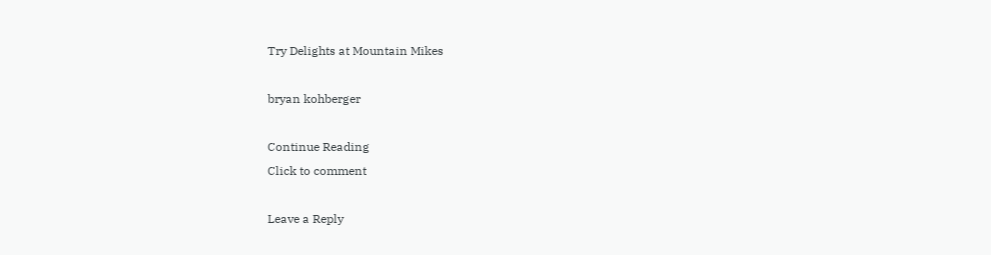Try Delights at Mountain Mikes

bryan kohberger

Continue Reading
Click to comment

Leave a Reply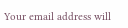Your email address will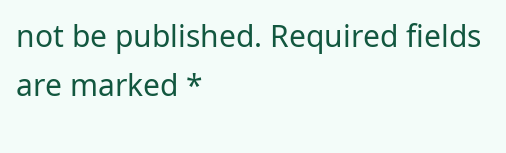not be published. Required fields are marked *